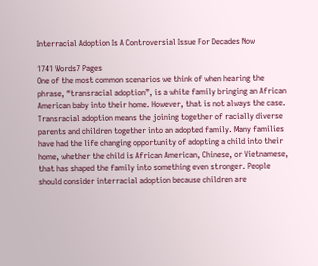Interracial Adoption Is A Controversial Issue For Decades Now

1741 Words7 Pages
One of the most common scenarios we think of when hearing the phrase, “transracial adoption”, is a white family bringing an African American baby into their home. However, that is not always the case. Transracial adoption means the joining together of racially diverse parents and children together into an adopted family. Many families have had the life changing opportunity of adopting a child into their home, whether the child is African American, Chinese, or Vietnamese, that has shaped the family into something even stronger. People should consider interracial adoption because children are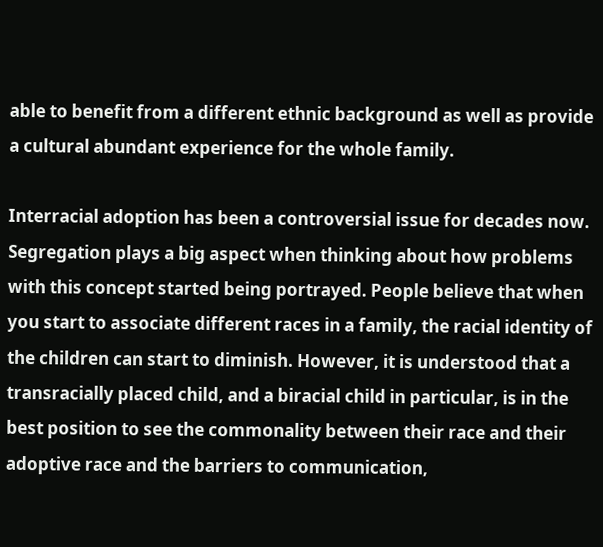able to benefit from a different ethnic background as well as provide a cultural abundant experience for the whole family.

Interracial adoption has been a controversial issue for decades now. Segregation plays a big aspect when thinking about how problems with this concept started being portrayed. People believe that when you start to associate different races in a family, the racial identity of the children can start to diminish. However, it is understood that a transracially placed child, and a biracial child in particular, is in the best position to see the commonality between their race and their adoptive race and the barriers to communication,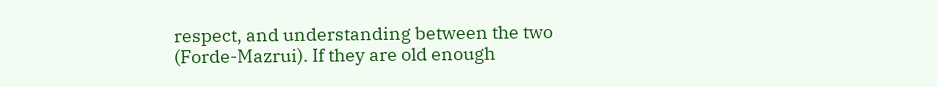respect, and understanding between the two (Forde-Mazrui). If they are old enough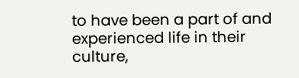to have been a part of and experienced life in their culture,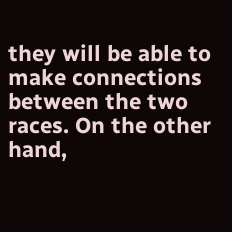they will be able to make connections between the two races. On the other hand,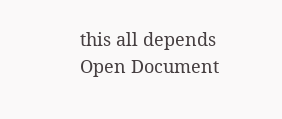this all depends
Open Document